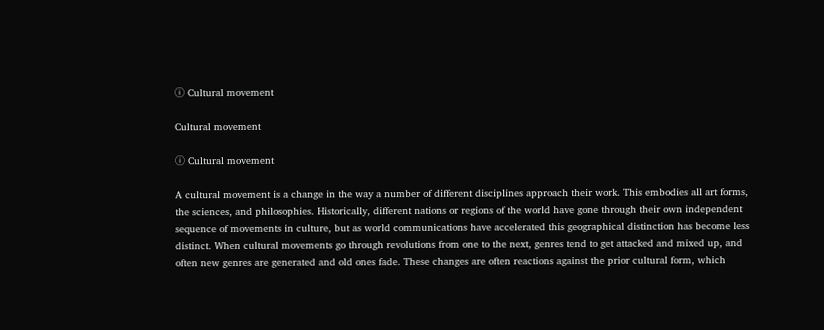ⓘ Cultural movement

Cultural movement

ⓘ Cultural movement

A cultural movement is a change in the way a number of different disciplines approach their work. This embodies all art forms, the sciences, and philosophies. Historically, different nations or regions of the world have gone through their own independent sequence of movements in culture, but as world communications have accelerated this geographical distinction has become less distinct. When cultural movements go through revolutions from one to the next, genres tend to get attacked and mixed up, and often new genres are generated and old ones fade. These changes are often reactions against the prior cultural form, which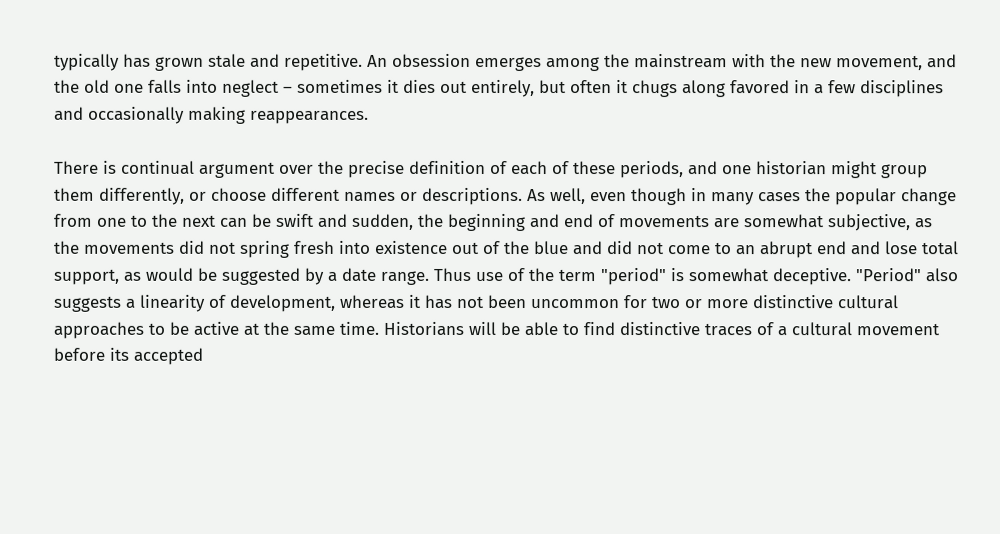typically has grown stale and repetitive. An obsession emerges among the mainstream with the new movement, and the old one falls into neglect – sometimes it dies out entirely, but often it chugs along favored in a few disciplines and occasionally making reappearances.

There is continual argument over the precise definition of each of these periods, and one historian might group them differently, or choose different names or descriptions. As well, even though in many cases the popular change from one to the next can be swift and sudden, the beginning and end of movements are somewhat subjective, as the movements did not spring fresh into existence out of the blue and did not come to an abrupt end and lose total support, as would be suggested by a date range. Thus use of the term "period" is somewhat deceptive. "Period" also suggests a linearity of development, whereas it has not been uncommon for two or more distinctive cultural approaches to be active at the same time. Historians will be able to find distinctive traces of a cultural movement before its accepted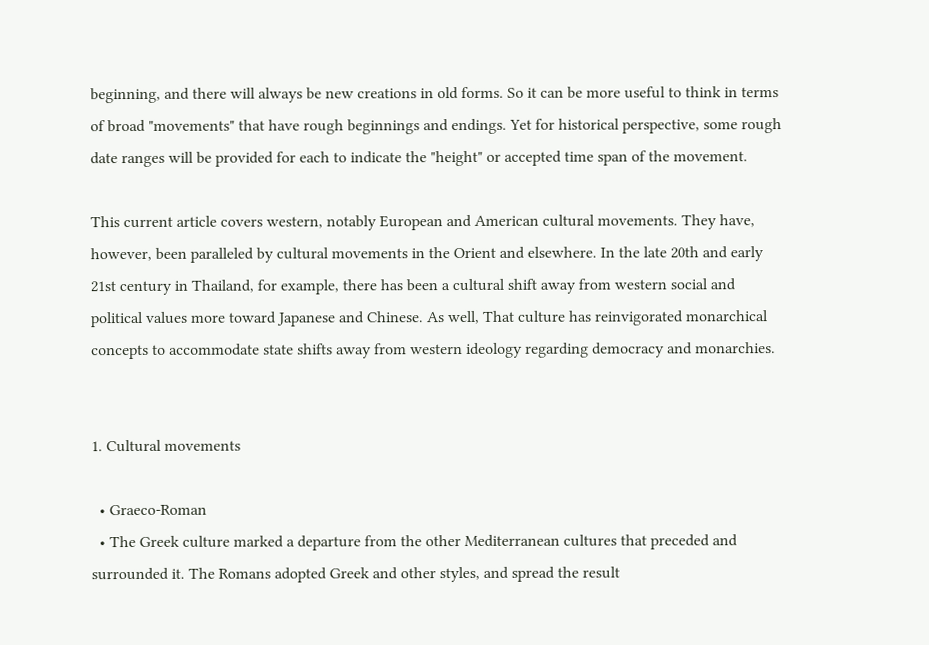beginning, and there will always be new creations in old forms. So it can be more useful to think in terms of broad "movements" that have rough beginnings and endings. Yet for historical perspective, some rough date ranges will be provided for each to indicate the "height" or accepted time span of the movement.

This current article covers western, notably European and American cultural movements. They have, however, been paralleled by cultural movements in the Orient and elsewhere. In the late 20th and early 21st century in Thailand, for example, there has been a cultural shift away from western social and political values more toward Japanese and Chinese. As well, That culture has reinvigorated monarchical concepts to accommodate state shifts away from western ideology regarding democracy and monarchies.


1. Cultural movements

  • Graeco-Roman
  • The Greek culture marked a departure from the other Mediterranean cultures that preceded and surrounded it. The Romans adopted Greek and other styles, and spread the result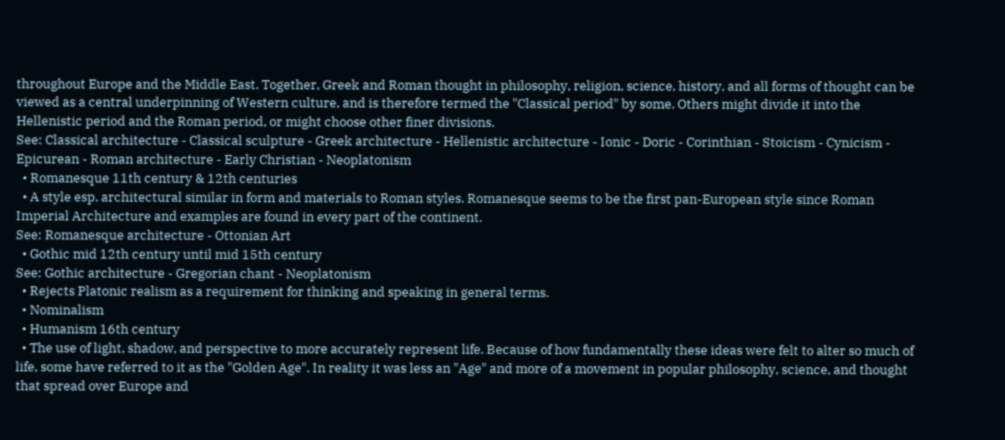throughout Europe and the Middle East. Together, Greek and Roman thought in philosophy, religion, science, history, and all forms of thought can be viewed as a central underpinning of Western culture, and is therefore termed the "Classical period" by some. Others might divide it into the Hellenistic period and the Roman period, or might choose other finer divisions.
See: Classical architecture - Classical sculpture - Greek architecture - Hellenistic architecture - Ionic - Doric - Corinthian - Stoicism - Cynicism - Epicurean - Roman architecture - Early Christian - Neoplatonism
  • Romanesque 11th century & 12th centuries
  • A style esp. architectural similar in form and materials to Roman styles. Romanesque seems to be the first pan-European style since Roman Imperial Architecture and examples are found in every part of the continent.
See: Romanesque architecture - Ottonian Art
  • Gothic mid 12th century until mid 15th century
See: Gothic architecture - Gregorian chant - Neoplatonism
  • Rejects Platonic realism as a requirement for thinking and speaking in general terms.
  • Nominalism
  • Humanism 16th century
  • The use of light, shadow, and perspective to more accurately represent life. Because of how fundamentally these ideas were felt to alter so much of life, some have referred to it as the "Golden Age". In reality it was less an "Age" and more of a movement in popular philosophy, science, and thought that spread over Europe and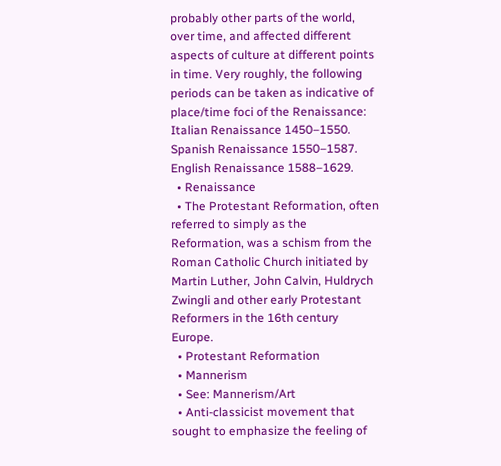probably other parts of the world, over time, and affected different aspects of culture at different points in time. Very roughly, the following periods can be taken as indicative of place/time foci of the Renaissance: Italian Renaissance 1450–1550. Spanish Renaissance 1550–1587. English Renaissance 1588–1629.
  • Renaissance
  • The Protestant Reformation, often referred to simply as the Reformation, was a schism from the Roman Catholic Church initiated by Martin Luther, John Calvin, Huldrych Zwingli and other early Protestant Reformers in the 16th century Europe.
  • Protestant Reformation
  • Mannerism
  • See: Mannerism/Art
  • Anti-classicist movement that sought to emphasize the feeling of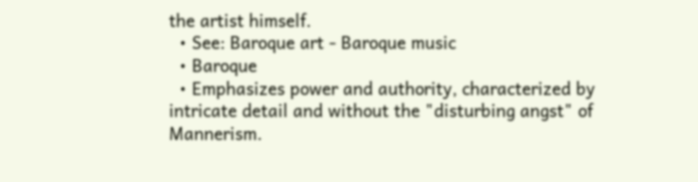the artist himself.
  • See: Baroque art - Baroque music
  • Baroque
  • Emphasizes power and authority, characterized by intricate detail and without the "disturbing angst" of Mannerism.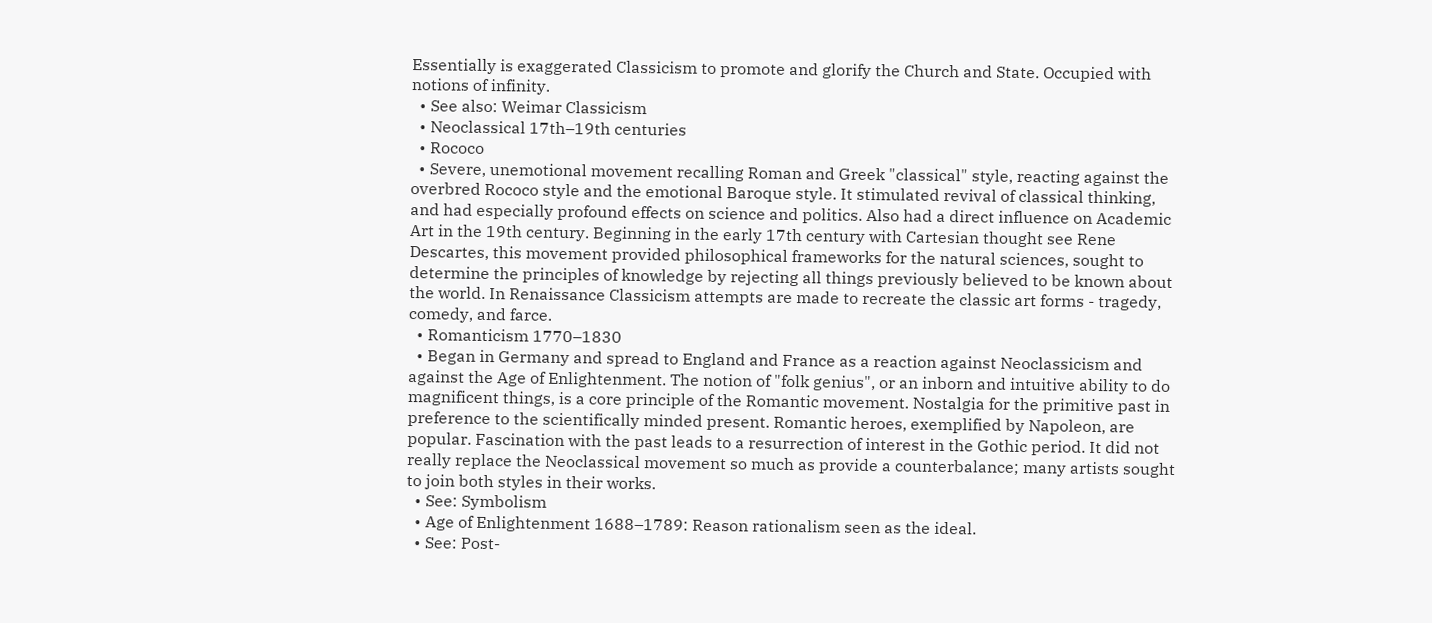Essentially is exaggerated Classicism to promote and glorify the Church and State. Occupied with notions of infinity.
  • See also: Weimar Classicism
  • Neoclassical 17th–19th centuries
  • Rococo
  • Severe, unemotional movement recalling Roman and Greek "classical" style, reacting against the overbred Rococo style and the emotional Baroque style. It stimulated revival of classical thinking, and had especially profound effects on science and politics. Also had a direct influence on Academic Art in the 19th century. Beginning in the early 17th century with Cartesian thought see Rene Descartes, this movement provided philosophical frameworks for the natural sciences, sought to determine the principles of knowledge by rejecting all things previously believed to be known about the world. In Renaissance Classicism attempts are made to recreate the classic art forms - tragedy, comedy, and farce.
  • Romanticism 1770–1830
  • Began in Germany and spread to England and France as a reaction against Neoclassicism and against the Age of Enlightenment. The notion of "folk genius", or an inborn and intuitive ability to do magnificent things, is a core principle of the Romantic movement. Nostalgia for the primitive past in preference to the scientifically minded present. Romantic heroes, exemplified by Napoleon, are popular. Fascination with the past leads to a resurrection of interest in the Gothic period. It did not really replace the Neoclassical movement so much as provide a counterbalance; many artists sought to join both styles in their works.
  • See: Symbolism
  • Age of Enlightenment 1688–1789: Reason rationalism seen as the ideal.
  • See: Post-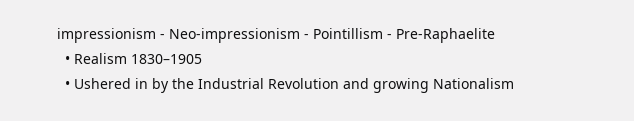impressionism - Neo-impressionism - Pointillism - Pre-Raphaelite
  • Realism 1830–1905
  • Ushered in by the Industrial Revolution and growing Nationalism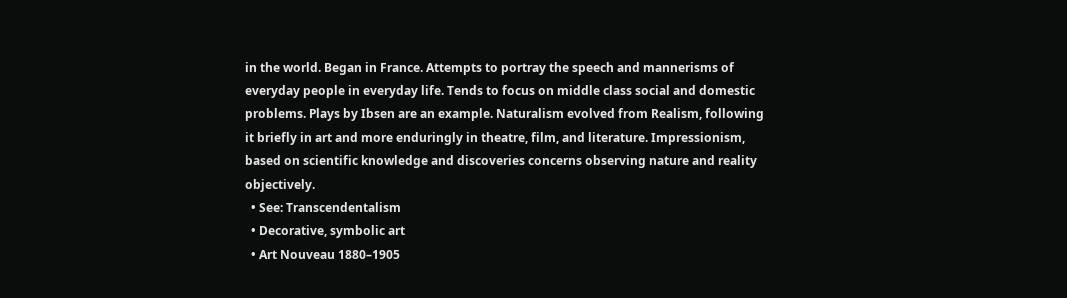in the world. Began in France. Attempts to portray the speech and mannerisms of everyday people in everyday life. Tends to focus on middle class social and domestic problems. Plays by Ibsen are an example. Naturalism evolved from Realism, following it briefly in art and more enduringly in theatre, film, and literature. Impressionism, based on scientific knowledge and discoveries concerns observing nature and reality objectively.
  • See: Transcendentalism
  • Decorative, symbolic art
  • Art Nouveau 1880–1905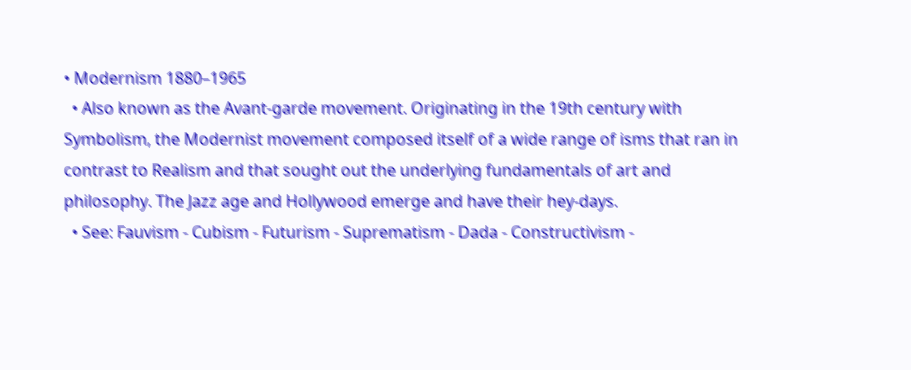• Modernism 1880–1965
  • Also known as the Avant-garde movement. Originating in the 19th century with Symbolism, the Modernist movement composed itself of a wide range of isms that ran in contrast to Realism and that sought out the underlying fundamentals of art and philosophy. The Jazz age and Hollywood emerge and have their hey-days.
  • See: Fauvism - Cubism - Futurism - Suprematism - Dada - Constructivism -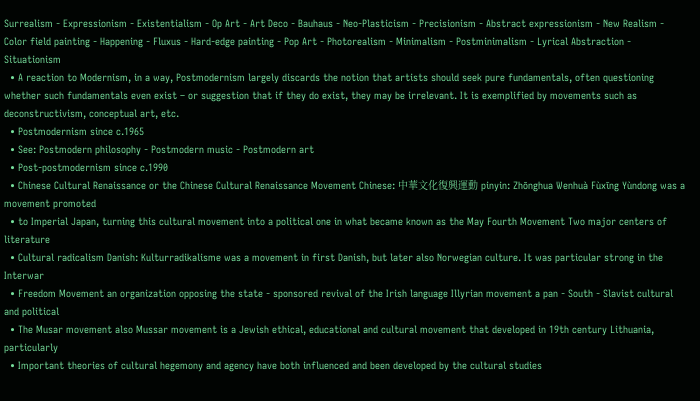Surrealism - Expressionism - Existentialism - Op Art - Art Deco - Bauhaus - Neo-Plasticism - Precisionism - Abstract expressionism - New Realism - Color field painting - Happening - Fluxus - Hard-edge painting - Pop Art - Photorealism - Minimalism - Postminimalism - Lyrical Abstraction - Situationism
  • A reaction to Modernism, in a way, Postmodernism largely discards the notion that artists should seek pure fundamentals, often questioning whether such fundamentals even exist – or suggestion that if they do exist, they may be irrelevant. It is exemplified by movements such as deconstructivism, conceptual art, etc.
  • Postmodernism since c.1965
  • See: Postmodern philosophy - Postmodern music - Postmodern art
  • Post-postmodernism since c.1990
  • Chinese Cultural Renaissance or the Chinese Cultural Renaissance Movement Chinese: 中華文化復興運動 pinyin: Zhōnghua Wenhuà Fùxīng Yùndong was a movement promoted
  • to Imperial Japan, turning this cultural movement into a political one in what became known as the May Fourth Movement Two major centers of literature
  • Cultural radicalism Danish: Kulturradikalisme was a movement in first Danish, but later also Norwegian culture. It was particular strong in the Interwar
  • Freedom Movement an organization opposing the state - sponsored revival of the Irish language Illyrian movement a pan - South - Slavist cultural and political
  • The Musar movement also Mussar movement is a Jewish ethical, educational and cultural movement that developed in 19th century Lithuania, particularly
  • Important theories of cultural hegemony and agency have both influenced and been developed by the cultural studies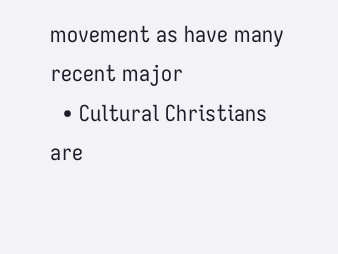movement as have many recent major
  • Cultural Christians are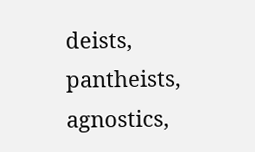deists, pantheists, agnostics,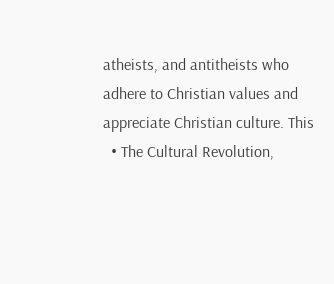atheists, and antitheists who adhere to Christian values and appreciate Christian culture. This
  • The Cultural Revolution,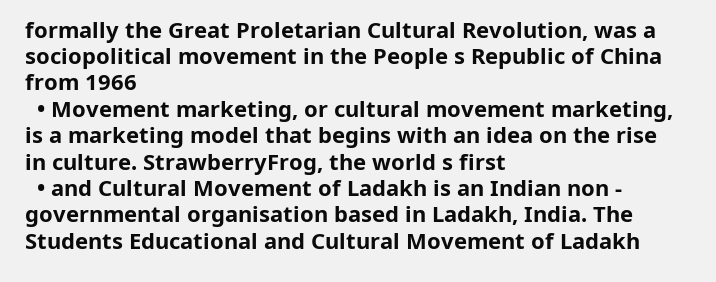formally the Great Proletarian Cultural Revolution, was a sociopolitical movement in the People s Republic of China from 1966
  • Movement marketing, or cultural movement marketing, is a marketing model that begins with an idea on the rise in culture. StrawberryFrog, the world s first
  • and Cultural Movement of Ladakh is an Indian non - governmental organisation based in Ladakh, India. The Students Educational and Cultural Movement of Ladakh